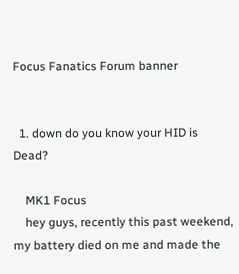Focus Fanatics Forum banner


  1. down do you know your HID is Dead?

    MK1 Focus
    hey guys, recently this past weekend, my battery died on me and made the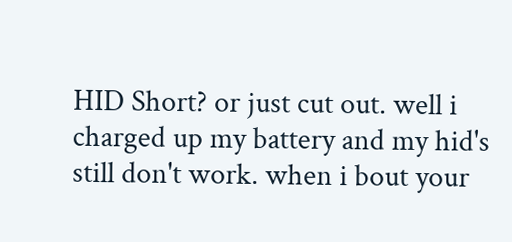HID Short? or just cut out. well i charged up my battery and my hid's still don't work. when i bout your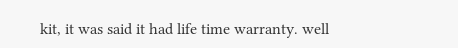kit, it was said it had life time warranty. well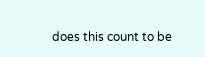does this count to be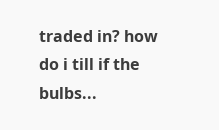traded in? how do i till if the bulbs...